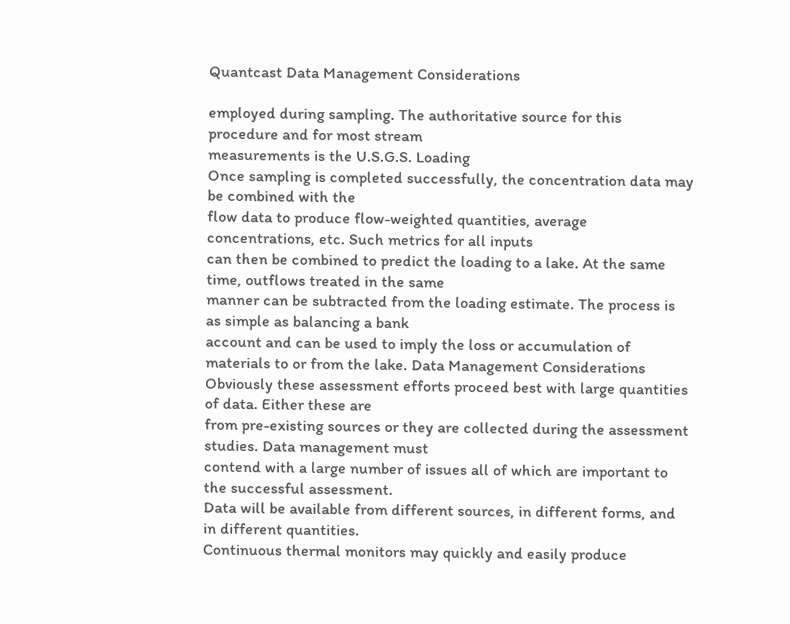Quantcast Data Management Considerations

employed during sampling. The authoritative source for this procedure and for most stream
measurements is the U.S.G.S. Loading
Once sampling is completed successfully, the concentration data may be combined with the
flow data to produce flow-weighted quantities, average concentrations, etc. Such metrics for all inputs
can then be combined to predict the loading to a lake. At the same time, outflows treated in the same
manner can be subtracted from the loading estimate. The process is as simple as balancing a bank
account and can be used to imply the loss or accumulation of materials to or from the lake. Data Management Considerations
Obviously these assessment efforts proceed best with large quantities of data. Either these are
from pre-existing sources or they are collected during the assessment studies. Data management must
contend with a large number of issues all of which are important to the successful assessment.
Data will be available from different sources, in different forms, and in different quantities.
Continuous thermal monitors may quickly and easily produce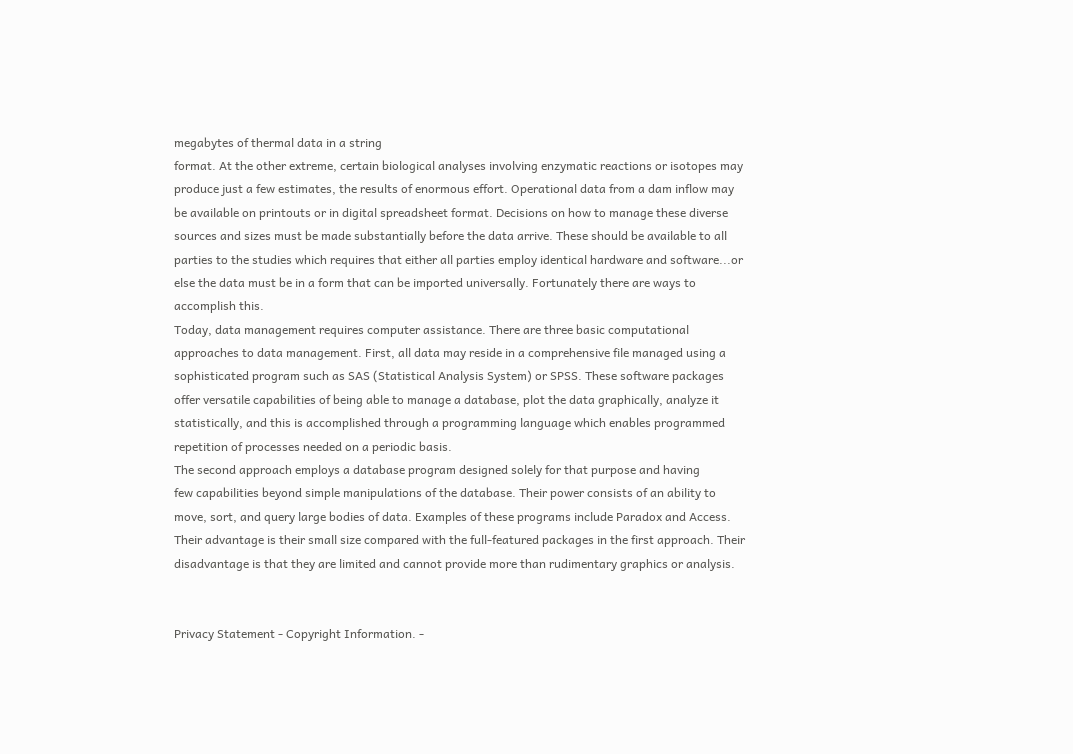megabytes of thermal data in a string
format. At the other extreme, certain biological analyses involving enzymatic reactions or isotopes may
produce just a few estimates, the results of enormous effort. Operational data from a dam inflow may
be available on printouts or in digital spreadsheet format. Decisions on how to manage these diverse
sources and sizes must be made substantially before the data arrive. These should be available to all
parties to the studies which requires that either all parties employ identical hardware and software...or
else the data must be in a form that can be imported universally. Fortunately there are ways to
accomplish this.
Today, data management requires computer assistance. There are three basic computational
approaches to data management. First, all data may reside in a comprehensive file managed using a
sophisticated program such as SAS (Statistical Analysis System) or SPSS. These software packages
offer versatile capabilities of being able to manage a database, plot the data graphically, analyze it
statistically, and this is accomplished through a programming language which enables programmed
repetition of processes needed on a periodic basis.
The second approach employs a database program designed solely for that purpose and having
few capabilities beyond simple manipulations of the database. Their power consists of an ability to
move, sort, and query large bodies of data. Examples of these programs include Paradox and Access.
Their advantage is their small size compared with the full-featured packages in the first approach. Their
disadvantage is that they are limited and cannot provide more than rudimentary graphics or analysis.


Privacy Statement - Copyright Information. -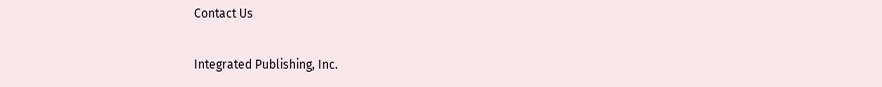Contact Us

Integrated Publishing, Inc.